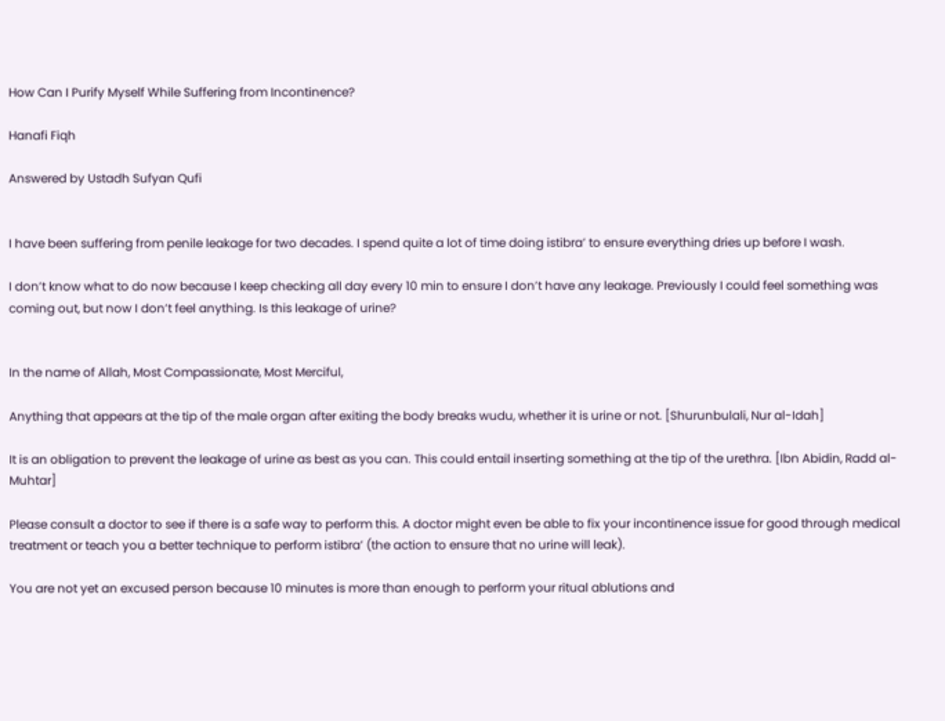How Can I Purify Myself While Suffering from Incontinence?

Hanafi Fiqh

Answered by Ustadh Sufyan Qufi


I have been suffering from penile leakage for two decades. I spend quite a lot of time doing istibra’ to ensure everything dries up before I wash.

I don’t know what to do now because I keep checking all day every 10 min to ensure I don’t have any leakage. Previously I could feel something was coming out, but now I don’t feel anything. Is this leakage of urine?


In the name of Allah, Most Compassionate, Most Merciful,

Anything that appears at the tip of the male organ after exiting the body breaks wudu, whether it is urine or not. [Shurunbulali, Nur al-Idah]

It is an obligation to prevent the leakage of urine as best as you can. This could entail inserting something at the tip of the urethra. [Ibn Abidin, Radd al-Muhtar]

Please consult a doctor to see if there is a safe way to perform this. A doctor might even be able to fix your incontinence issue for good through medical treatment or teach you a better technique to perform istibra’ (the action to ensure that no urine will leak).

You are not yet an excused person because 10 minutes is more than enough to perform your ritual ablutions and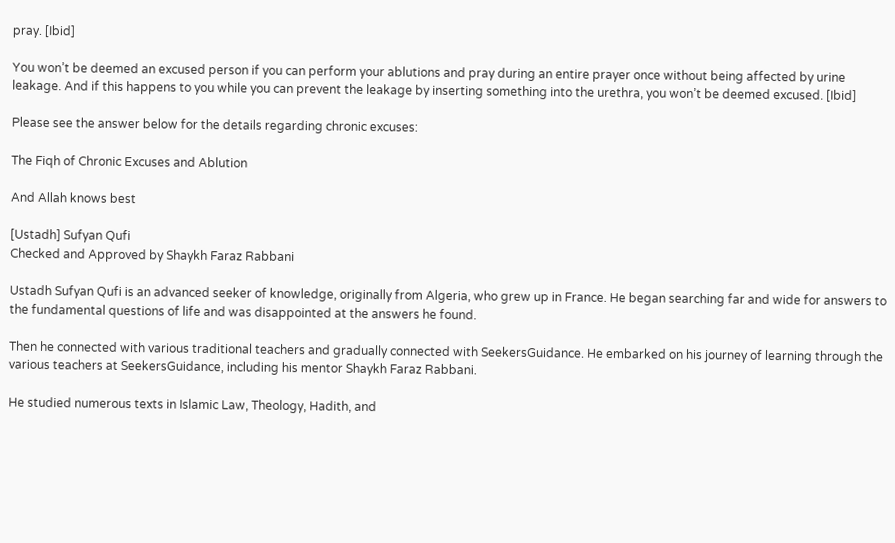pray. [Ibid]

You won’t be deemed an excused person if you can perform your ablutions and pray during an entire prayer once without being affected by urine leakage. And if this happens to you while you can prevent the leakage by inserting something into the urethra, you won’t be deemed excused. [Ibid]

Please see the answer below for the details regarding chronic excuses:

The Fiqh of Chronic Excuses and Ablution

And Allah knows best

[Ustadh] Sufyan Qufi
Checked and Approved by Shaykh Faraz Rabbani

Ustadh Sufyan Qufi is an advanced seeker of knowledge, originally from Algeria, who grew up in France. He began searching far and wide for answers to the fundamental questions of life and was disappointed at the answers he found.

Then he connected with various traditional teachers and gradually connected with SeekersGuidance. He embarked on his journey of learning through the various teachers at SeekersGuidance, including his mentor Shaykh Faraz Rabbani.

He studied numerous texts in Islamic Law, Theology, Hadith, and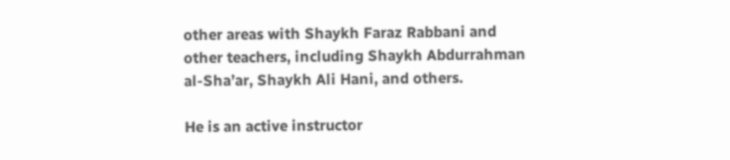other areas with Shaykh Faraz Rabbani and other teachers, including Shaykh Abdurrahman al-Sha’ar, Shaykh Ali Hani, and others.

He is an active instructor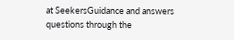at SeekersGuidance and answers questions through the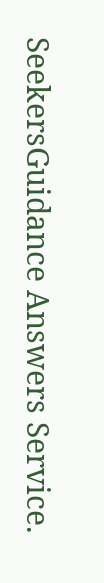SeekersGuidance Answers Service.